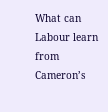What can Labour learn from Cameron’s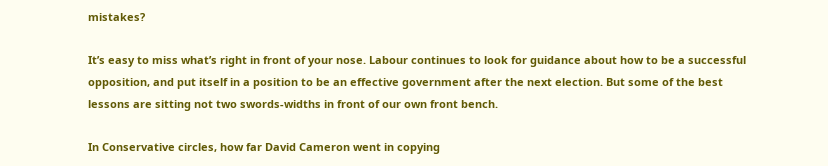mistakes?

It’s easy to miss what’s right in front of your nose. Labour continues to look for guidance about how to be a successful opposition, and put itself in a position to be an effective government after the next election. But some of the best lessons are sitting not two swords-widths in front of our own front bench.

In Conservative circles, how far David Cameron went in copying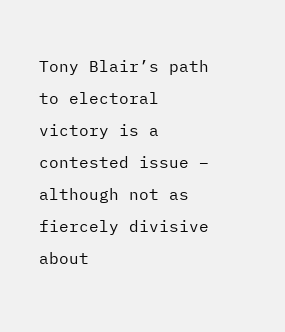Tony Blair’s path to electoral victory is a contested issue – although not as fiercely divisive about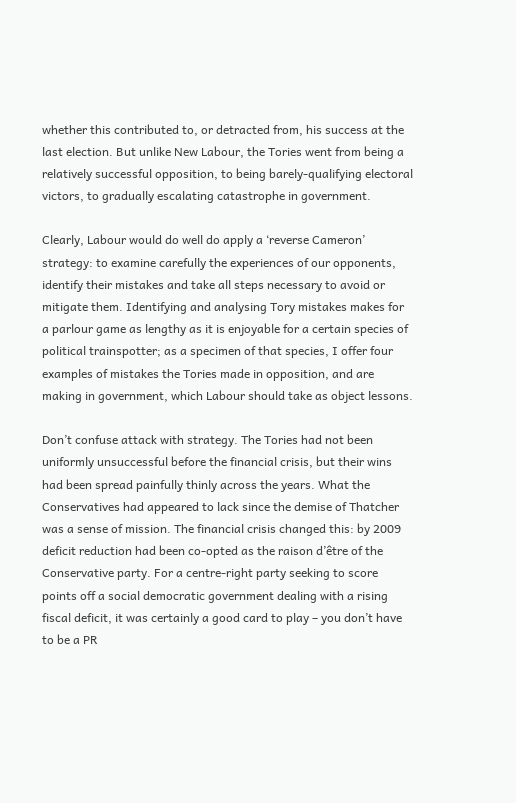whether this contributed to, or detracted from, his success at the last election. But unlike New Labour, the Tories went from being a relatively successful opposition, to being barely-qualifying electoral victors, to gradually escalating catastrophe in government.

Clearly, Labour would do well do apply a ‘reverse Cameron’ strategy: to examine carefully the experiences of our opponents, identify their mistakes and take all steps necessary to avoid or mitigate them. Identifying and analysing Tory mistakes makes for a parlour game as lengthy as it is enjoyable for a certain species of political trainspotter; as a specimen of that species, I offer four examples of mistakes the Tories made in opposition, and are making in government, which Labour should take as object lessons.

Don’t confuse attack with strategy. The Tories had not been uniformly unsuccessful before the financial crisis, but their wins had been spread painfully thinly across the years. What the Conservatives had appeared to lack since the demise of Thatcher was a sense of mission. The financial crisis changed this: by 2009 deficit reduction had been co-opted as the raison d’être of the Conservative party. For a centre-right party seeking to score points off a social democratic government dealing with a rising fiscal deficit, it was certainly a good card to play – you don’t have to be a PR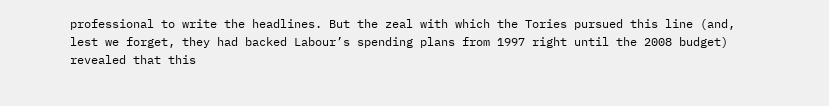professional to write the headlines. But the zeal with which the Tories pursued this line (and, lest we forget, they had backed Labour’s spending plans from 1997 right until the 2008 budget) revealed that this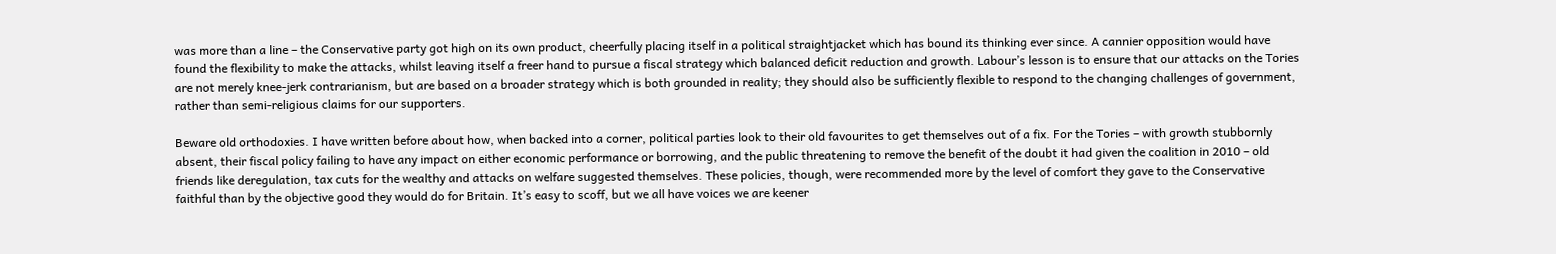was more than a line – the Conservative party got high on its own product, cheerfully placing itself in a political straightjacket which has bound its thinking ever since. A cannier opposition would have found the flexibility to make the attacks, whilst leaving itself a freer hand to pursue a fiscal strategy which balanced deficit reduction and growth. Labour’s lesson is to ensure that our attacks on the Tories are not merely knee-jerk contrarianism, but are based on a broader strategy which is both grounded in reality; they should also be sufficiently flexible to respond to the changing challenges of government, rather than semi-religious claims for our supporters.

Beware old orthodoxies. I have written before about how, when backed into a corner, political parties look to their old favourites to get themselves out of a fix. For the Tories – with growth stubbornly absent, their fiscal policy failing to have any impact on either economic performance or borrowing, and the public threatening to remove the benefit of the doubt it had given the coalition in 2010 – old friends like deregulation, tax cuts for the wealthy and attacks on welfare suggested themselves. These policies, though, were recommended more by the level of comfort they gave to the Conservative faithful than by the objective good they would do for Britain. It’s easy to scoff, but we all have voices we are keener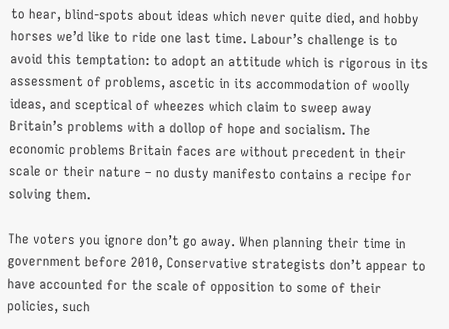to hear, blind-spots about ideas which never quite died, and hobby horses we’d like to ride one last time. Labour’s challenge is to avoid this temptation: to adopt an attitude which is rigorous in its assessment of problems, ascetic in its accommodation of woolly ideas, and sceptical of wheezes which claim to sweep away Britain’s problems with a dollop of hope and socialism. The economic problems Britain faces are without precedent in their scale or their nature – no dusty manifesto contains a recipe for solving them.

The voters you ignore don’t go away. When planning their time in government before 2010, Conservative strategists don’t appear to have accounted for the scale of opposition to some of their policies, such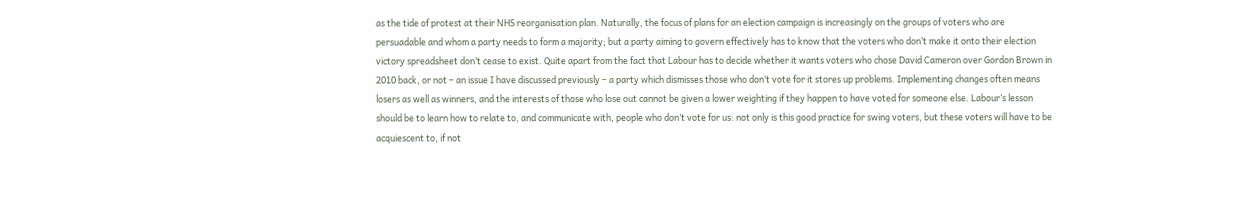as the tide of protest at their NHS reorganisation plan. Naturally, the focus of plans for an election campaign is increasingly on the groups of voters who are persuadable and whom a party needs to form a majority; but a party aiming to govern effectively has to know that the voters who don’t make it onto their election victory spreadsheet don’t cease to exist. Quite apart from the fact that Labour has to decide whether it wants voters who chose David Cameron over Gordon Brown in 2010 back, or not – an issue I have discussed previously – a party which dismisses those who don’t vote for it stores up problems. Implementing changes often means losers as well as winners, and the interests of those who lose out cannot be given a lower weighting if they happen to have voted for someone else. Labour’s lesson should be to learn how to relate to, and communicate with, people who don’t vote for us: not only is this good practice for swing voters, but these voters will have to be acquiescent to, if not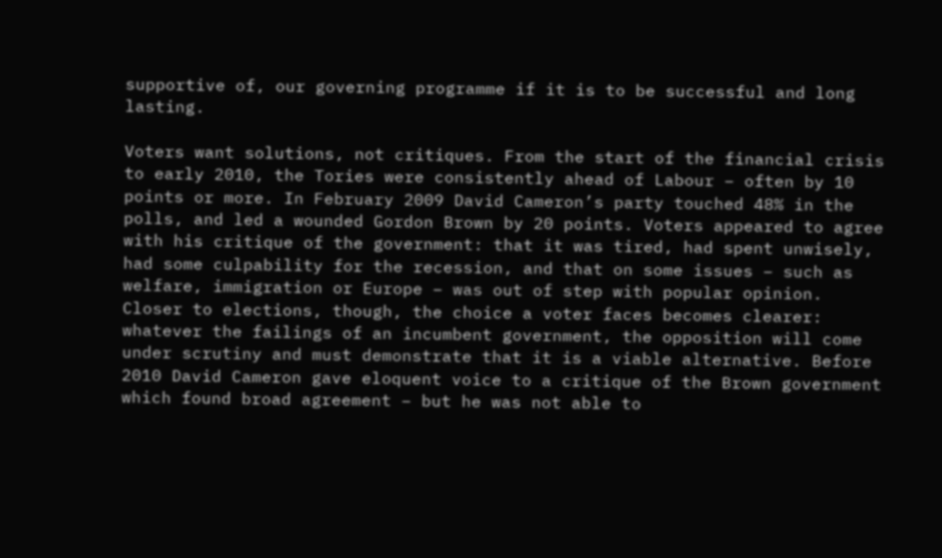supportive of, our governing programme if it is to be successful and long lasting.

Voters want solutions, not critiques. From the start of the financial crisis to early 2010, the Tories were consistently ahead of Labour – often by 10 points or more. In February 2009 David Cameron’s party touched 48% in the polls, and led a wounded Gordon Brown by 20 points. Voters appeared to agree with his critique of the government: that it was tired, had spent unwisely, had some culpability for the recession, and that on some issues – such as welfare, immigration or Europe – was out of step with popular opinion. Closer to elections, though, the choice a voter faces becomes clearer: whatever the failings of an incumbent government, the opposition will come under scrutiny and must demonstrate that it is a viable alternative. Before 2010 David Cameron gave eloquent voice to a critique of the Brown government which found broad agreement – but he was not able to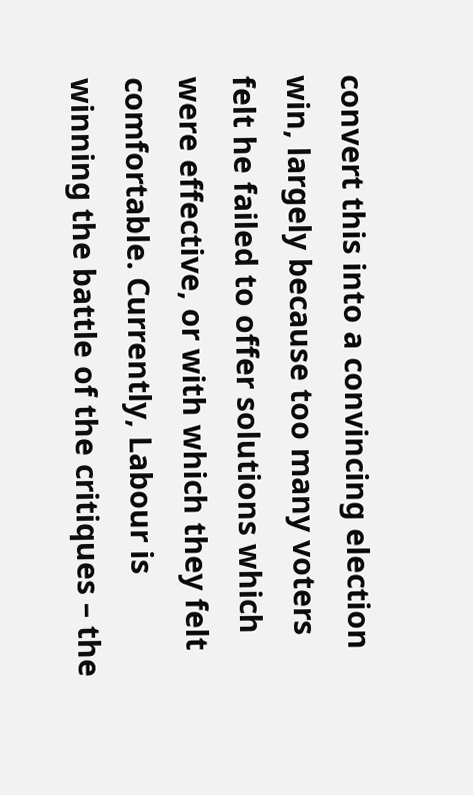convert this into a convincing election win, largely because too many voters felt he failed to offer solutions which were effective, or with which they felt comfortable. Currently, Labour is winning the battle of the critiques – the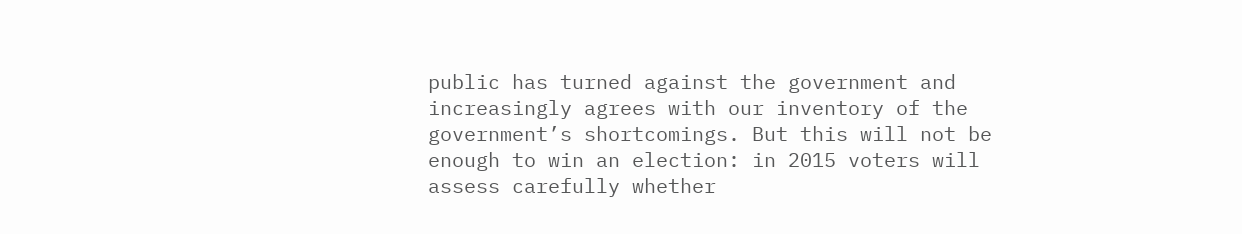public has turned against the government and increasingly agrees with our inventory of the government’s shortcomings. But this will not be enough to win an election: in 2015 voters will assess carefully whether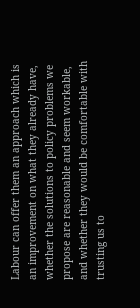Labour can offer them an approach which is an improvement on what they already have, whether the solutions to policy problems we propose are reasonable and seem workable, and whether they would be comfortable with trusting us to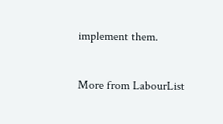implement them.

More from LabourList